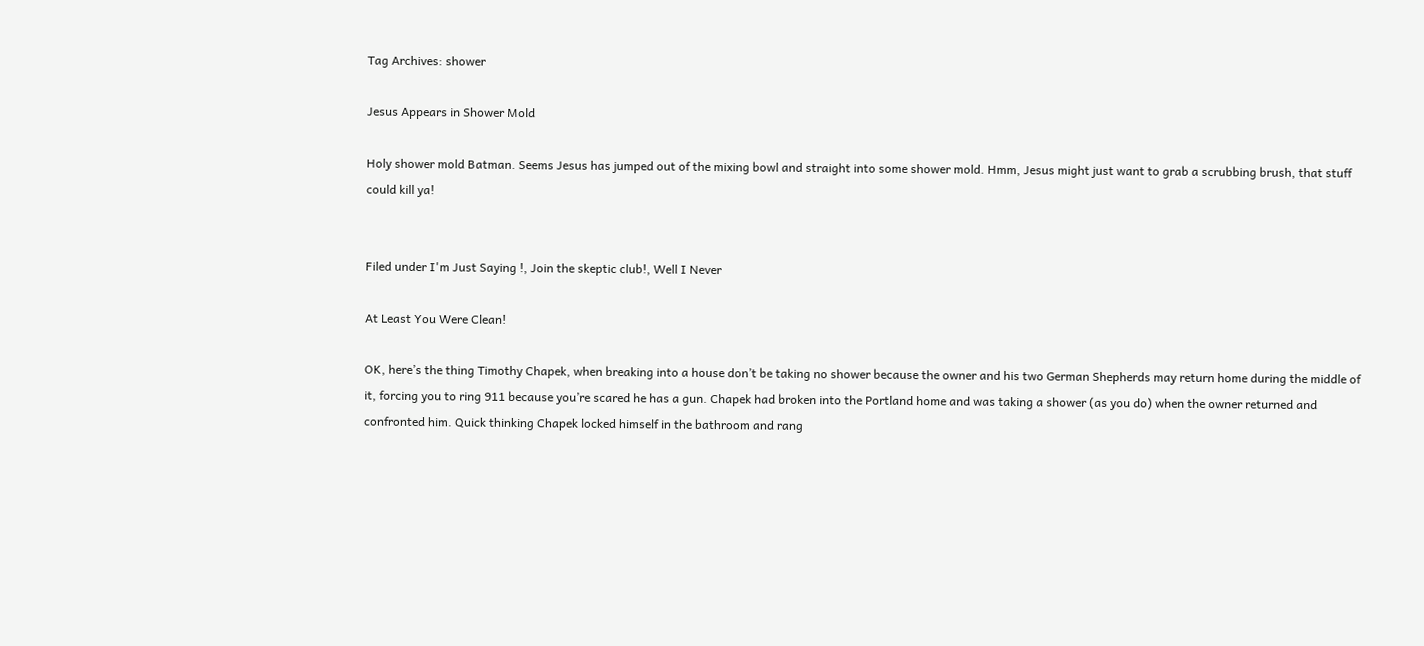Tag Archives: shower

Jesus Appears in Shower Mold

Holy shower mold Batman. Seems Jesus has jumped out of the mixing bowl and straight into some shower mold. Hmm, Jesus might just want to grab a scrubbing brush, that stuff could kill ya!


Filed under I'm Just Saying !, Join the skeptic club!, Well I Never

At Least You Were Clean!

OK, here’s the thing Timothy Chapek, when breaking into a house don’t be taking no shower because the owner and his two German Shepherds may return home during the middle of it, forcing you to ring 911 because you’re scared he has a gun. Chapek had broken into the Portland home and was taking a shower (as you do) when the owner returned and confronted him. Quick thinking Chapek locked himself in the bathroom and rang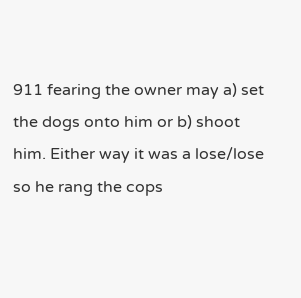911 fearing the owner may a) set the dogs onto him or b) shoot him. Either way it was a lose/lose so he rang the cops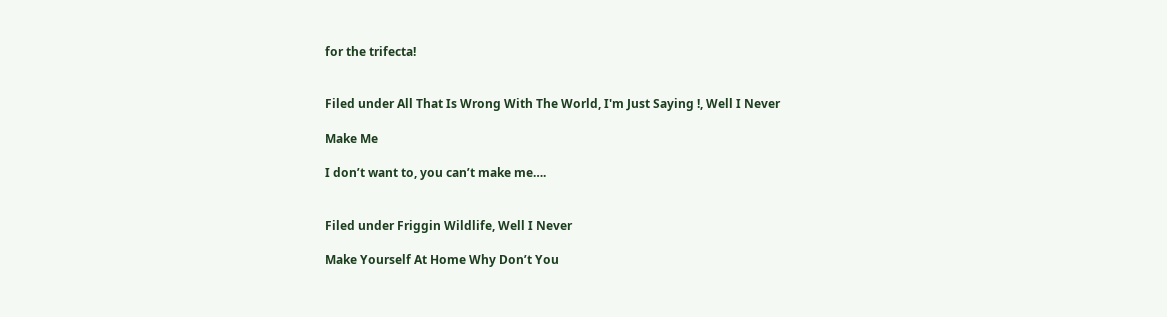for the trifecta!


Filed under All That Is Wrong With The World, I'm Just Saying !, Well I Never

Make Me

I don’t want to, you can’t make me….


Filed under Friggin Wildlife, Well I Never

Make Yourself At Home Why Don’t You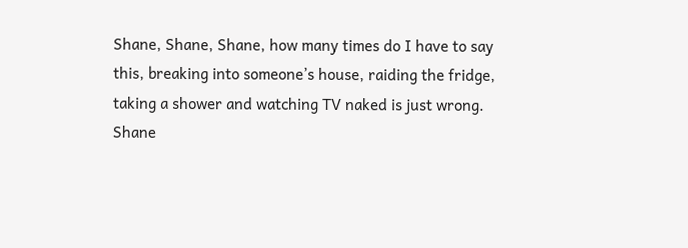Shane, Shane, Shane, how many times do I have to say this, breaking into someone’s house, raiding the fridge, taking a shower and watching TV naked is just wrong. Shane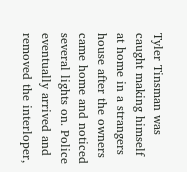Tyler Tinsman was caught making himself at home in a strangers house after the owners came home and noticed several lights on. Police eventually arrived and removed the interloper,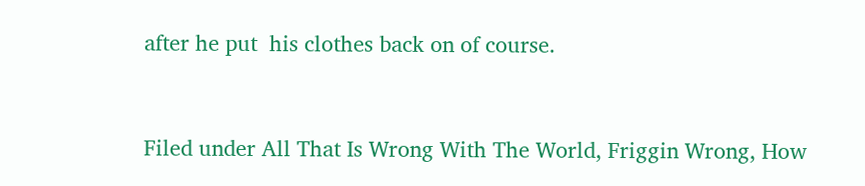after he put  his clothes back on of course.


Filed under All That Is Wrong With The World, Friggin Wrong, How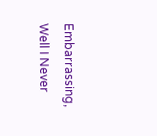Embarrassing, Well I Never